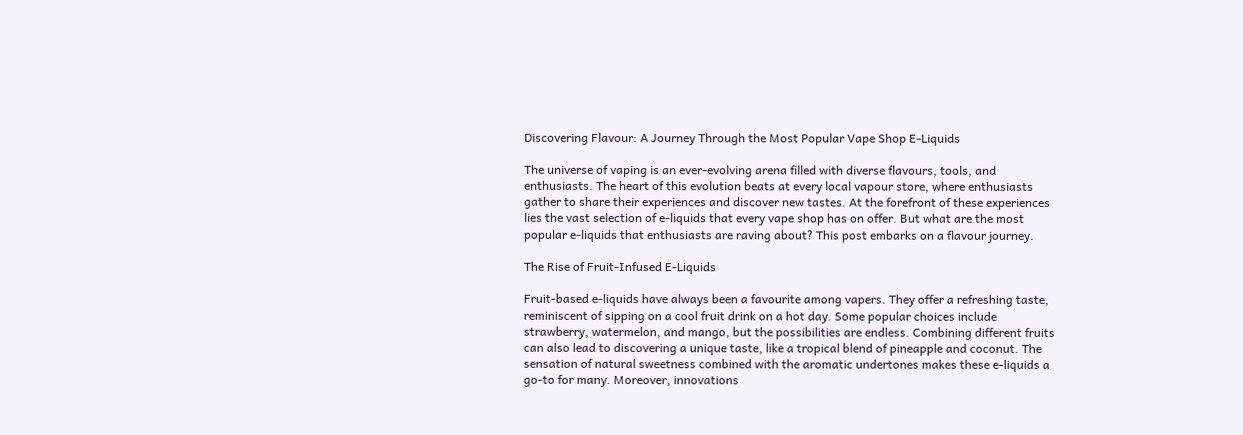Discovering Flavour: A Journey Through the Most Popular Vape Shop E-Liquids

The universe of vaping is an ever-evolving arena filled with diverse flavours, tools, and enthusiasts. The heart of this evolution beats at every local vapour store, where enthusiasts gather to share their experiences and discover new tastes. At the forefront of these experiences lies the vast selection of e-liquids that every vape shop has on offer. But what are the most popular e-liquids that enthusiasts are raving about? This post embarks on a flavour journey.

The Rise of Fruit-Infused E-Liquids

Fruit-based e-liquids have always been a favourite among vapers. They offer a refreshing taste, reminiscent of sipping on a cool fruit drink on a hot day. Some popular choices include strawberry, watermelon, and mango, but the possibilities are endless. Combining different fruits can also lead to discovering a unique taste, like a tropical blend of pineapple and coconut. The sensation of natural sweetness combined with the aromatic undertones makes these e-liquids a go-to for many. Moreover, innovations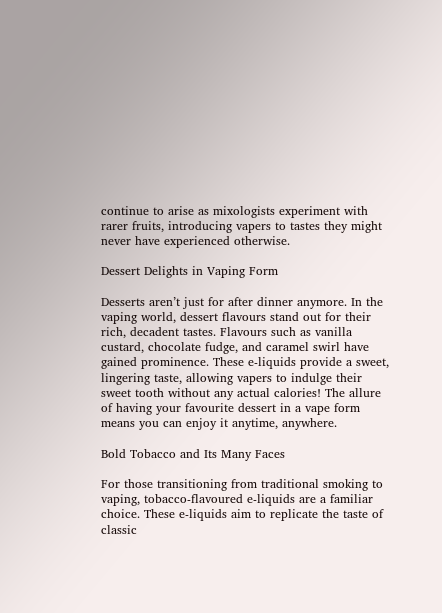continue to arise as mixologists experiment with rarer fruits, introducing vapers to tastes they might never have experienced otherwise.

Dessert Delights in Vaping Form

Desserts aren’t just for after dinner anymore. In the vaping world, dessert flavours stand out for their rich, decadent tastes. Flavours such as vanilla custard, chocolate fudge, and caramel swirl have gained prominence. These e-liquids provide a sweet, lingering taste, allowing vapers to indulge their sweet tooth without any actual calories! The allure of having your favourite dessert in a vape form means you can enjoy it anytime, anywhere.

Bold Tobacco and Its Many Faces

For those transitioning from traditional smoking to vaping, tobacco-flavoured e-liquids are a familiar choice. These e-liquids aim to replicate the taste of classic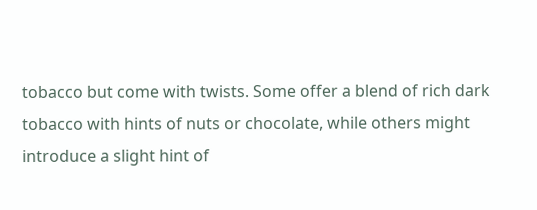tobacco but come with twists. Some offer a blend of rich dark tobacco with hints of nuts or chocolate, while others might introduce a slight hint of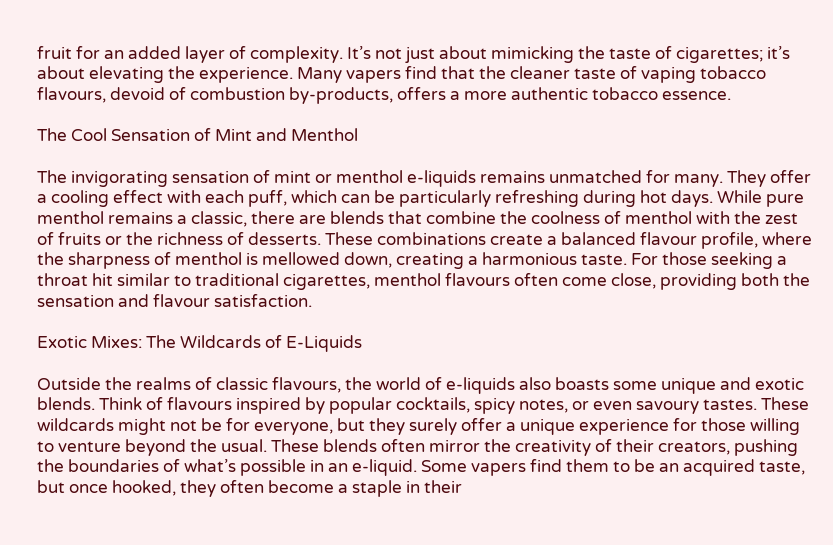fruit for an added layer of complexity. It’s not just about mimicking the taste of cigarettes; it’s about elevating the experience. Many vapers find that the cleaner taste of vaping tobacco flavours, devoid of combustion by-products, offers a more authentic tobacco essence.

The Cool Sensation of Mint and Menthol

The invigorating sensation of mint or menthol e-liquids remains unmatched for many. They offer a cooling effect with each puff, which can be particularly refreshing during hot days. While pure menthol remains a classic, there are blends that combine the coolness of menthol with the zest of fruits or the richness of desserts. These combinations create a balanced flavour profile, where the sharpness of menthol is mellowed down, creating a harmonious taste. For those seeking a throat hit similar to traditional cigarettes, menthol flavours often come close, providing both the sensation and flavour satisfaction.

Exotic Mixes: The Wildcards of E-Liquids

Outside the realms of classic flavours, the world of e-liquids also boasts some unique and exotic blends. Think of flavours inspired by popular cocktails, spicy notes, or even savoury tastes. These wildcards might not be for everyone, but they surely offer a unique experience for those willing to venture beyond the usual. These blends often mirror the creativity of their creators, pushing the boundaries of what’s possible in an e-liquid. Some vapers find them to be an acquired taste, but once hooked, they often become a staple in their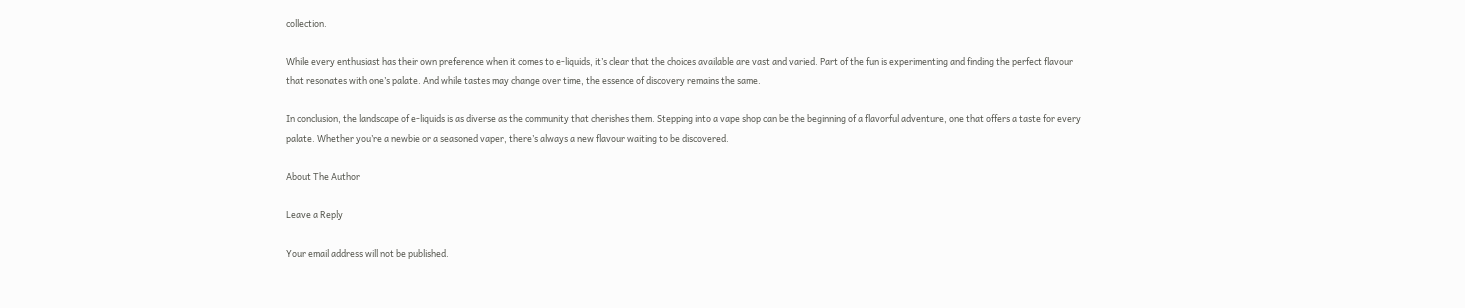collection.

While every enthusiast has their own preference when it comes to e-liquids, it’s clear that the choices available are vast and varied. Part of the fun is experimenting and finding the perfect flavour that resonates with one’s palate. And while tastes may change over time, the essence of discovery remains the same.

In conclusion, the landscape of e-liquids is as diverse as the community that cherishes them. Stepping into a vape shop can be the beginning of a flavorful adventure, one that offers a taste for every palate. Whether you’re a newbie or a seasoned vaper, there’s always a new flavour waiting to be discovered.

About The Author

Leave a Reply

Your email address will not be published.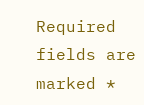Required fields are marked *